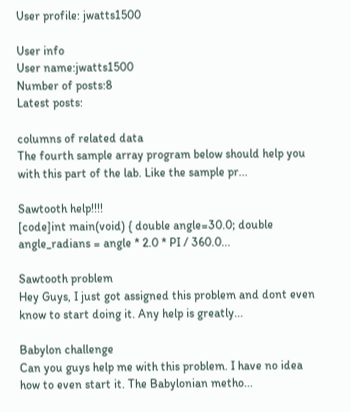User profile: jwatts1500

User info
User name:jwatts1500
Number of posts:8
Latest posts:

columns of related data
The fourth sample array program below should help you with this part of the lab. Like the sample pr...

Sawtooth help!!!!
[code]int main(void) { double angle=30.0; double angle_radians = angle * 2.0 * PI / 360.0...

Sawtooth problem
Hey Guys, I just got assigned this problem and dont even know to start doing it. Any help is greatly...

Babylon challenge
Can you guys help me with this problem. I have no idea how to even start it. The Babylonian metho...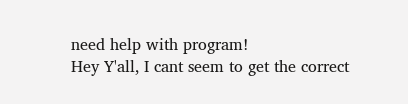need help with program!
Hey Y'all, I cant seem to get the correct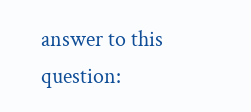answer to this question: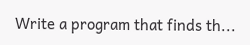Write a program that finds th...